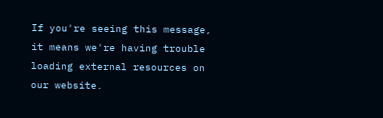If you're seeing this message, it means we're having trouble loading external resources on our website.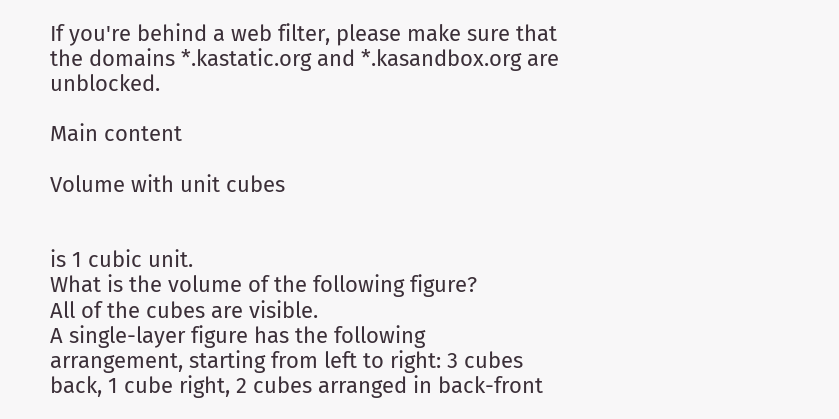If you're behind a web filter, please make sure that the domains *.kastatic.org and *.kasandbox.org are unblocked.

Main content

Volume with unit cubes


is 1 cubic unit.
What is the volume of the following figure?
All of the cubes are visible.
A single-layer figure has the following arrangement, starting from left to right: 3 cubes back, 1 cube right, 2 cubes arranged in back-front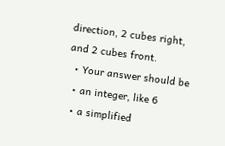direction, 2 cubes right, and 2 cubes front.
  • Your answer should be
  • an integer, like 6
  • a simplified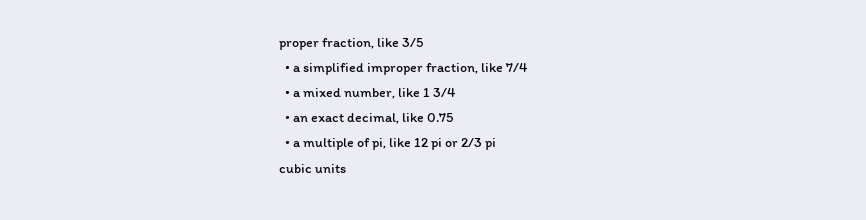proper fraction, like 3/5
  • a simplified improper fraction, like 7/4
  • a mixed number, like 1 3/4
  • an exact decimal, like 0.75
  • a multiple of pi, like 12 pi or 2/3 pi
cubic units